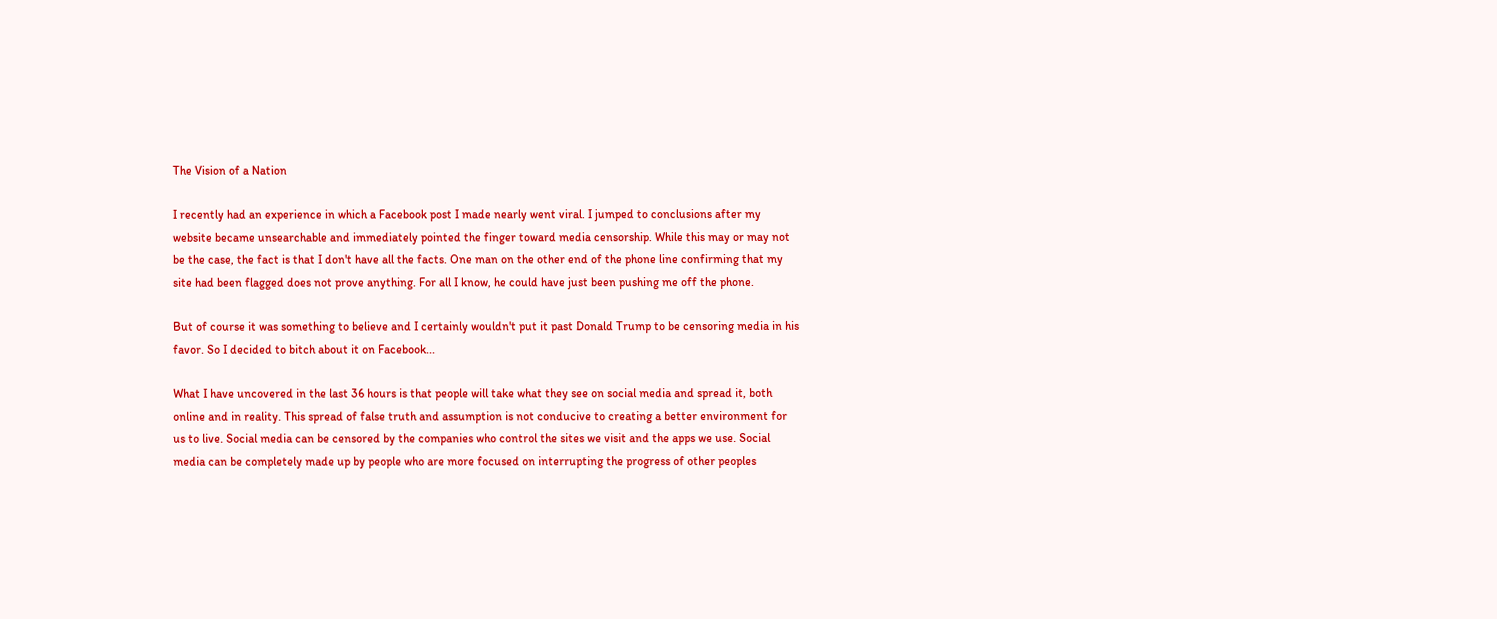The Vision of a Nation

I recently had an experience in which a Facebook post I made nearly went viral. I jumped to conclusions after my website became unsearchable and immediately pointed the finger toward media censorship. While this may or may not be the case, the fact is that I don't have all the facts. One man on the other end of the phone line confirming that my site had been flagged does not prove anything. For all I know, he could have just been pushing me off the phone.

But of course it was something to believe and I certainly wouldn't put it past Donald Trump to be censoring media in his favor. So I decided to bitch about it on Facebook...

What I have uncovered in the last 36 hours is that people will take what they see on social media and spread it, both online and in reality. This spread of false truth and assumption is not conducive to creating a better environment for us to live. Social media can be censored by the companies who control the sites we visit and the apps we use. Social media can be completely made up by people who are more focused on interrupting the progress of other peoples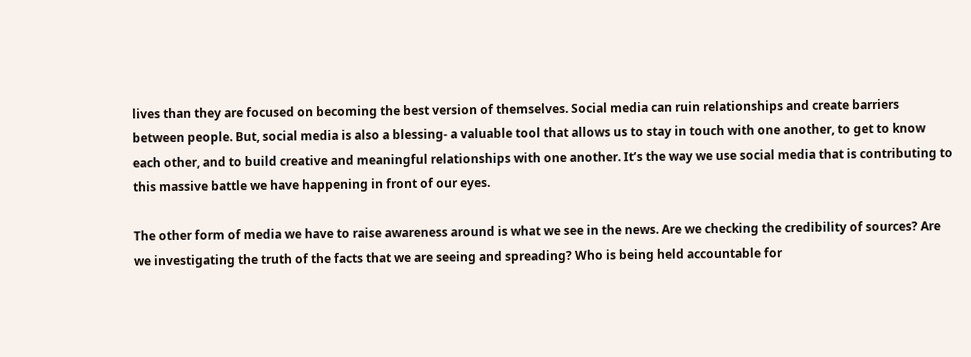lives than they are focused on becoming the best version of themselves. Social media can ruin relationships and create barriers between people. But, social media is also a blessing- a valuable tool that allows us to stay in touch with one another, to get to know each other, and to build creative and meaningful relationships with one another. It’s the way we use social media that is contributing to this massive battle we have happening in front of our eyes.

The other form of media we have to raise awareness around is what we see in the news. Are we checking the credibility of sources? Are we investigating the truth of the facts that we are seeing and spreading? Who is being held accountable for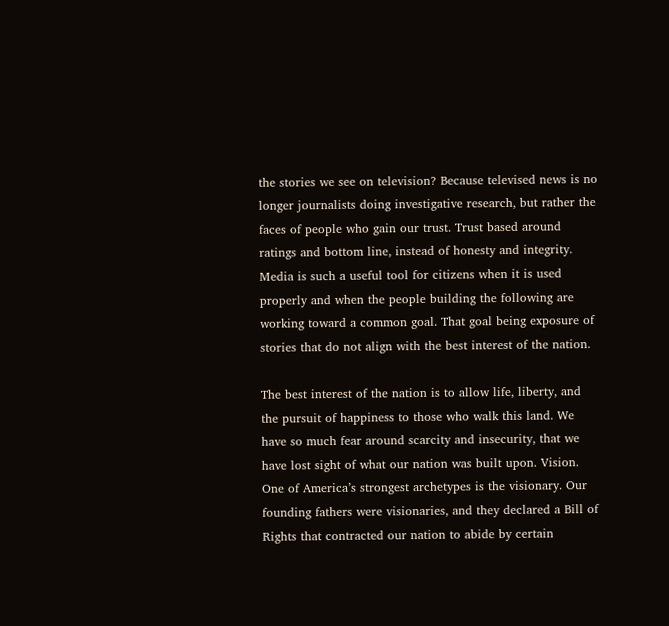the stories we see on television? Because televised news is no longer journalists doing investigative research, but rather the faces of people who gain our trust. Trust based around ratings and bottom line, instead of honesty and integrity. Media is such a useful tool for citizens when it is used properly and when the people building the following are working toward a common goal. That goal being exposure of stories that do not align with the best interest of the nation.

The best interest of the nation is to allow life, liberty, and the pursuit of happiness to those who walk this land. We have so much fear around scarcity and insecurity, that we have lost sight of what our nation was built upon. Vision. One of America’s strongest archetypes is the visionary. Our founding fathers were visionaries, and they declared a Bill of Rights that contracted our nation to abide by certain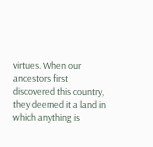virtues. When our ancestors first discovered this country, they deemed it a land in which anything is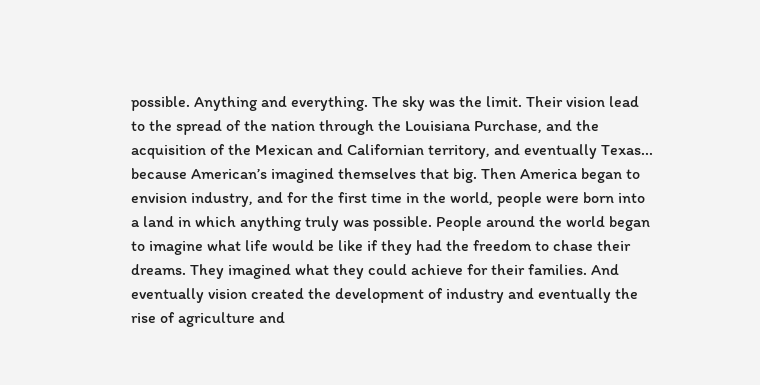possible. Anything and everything. The sky was the limit. Their vision lead to the spread of the nation through the Louisiana Purchase, and the acquisition of the Mexican and Californian territory, and eventually Texas... because American’s imagined themselves that big. Then America began to envision industry, and for the first time in the world, people were born into a land in which anything truly was possible. People around the world began to imagine what life would be like if they had the freedom to chase their dreams. They imagined what they could achieve for their families. And eventually vision created the development of industry and eventually the rise of agriculture and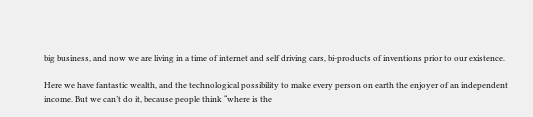big business, and now we are living in a time of internet and self driving cars, bi-products of inventions prior to our existence.

Here we have fantastic wealth, and the technological possibility to make every person on earth the enjoyer of an independent income. But we can’t do it, because people think “where is the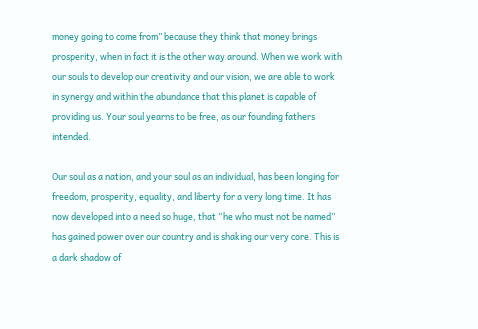money going to come from” because they think that money brings prosperity, when in fact it is the other way around. When we work with our souls to develop our creativity and our vision, we are able to work in synergy and within the abundance that this planet is capable of providing us. Your soul yearns to be free, as our founding fathers intended.

Our soul as a nation, and your soul as an individual, has been longing for freedom, prosperity, equality, and liberty for a very long time. It has now developed into a need so huge, that “he who must not be named” has gained power over our country and is shaking our very core. This is a dark shadow of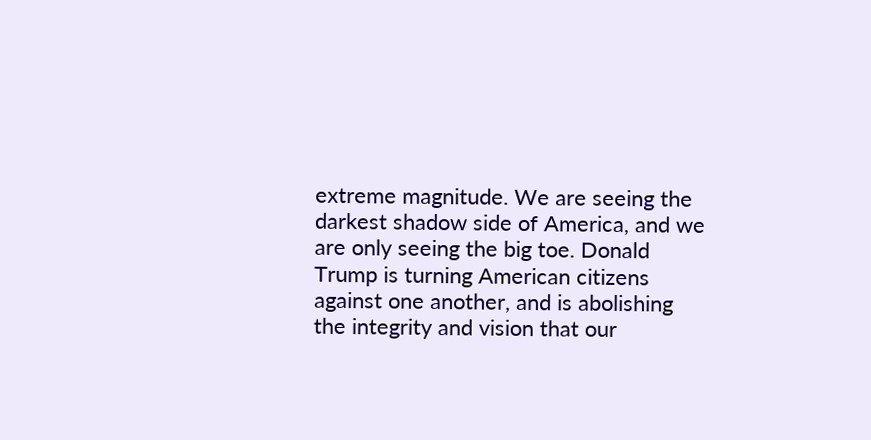extreme magnitude. We are seeing the darkest shadow side of America, and we are only seeing the big toe. Donald Trump is turning American citizens against one another, and is abolishing the integrity and vision that our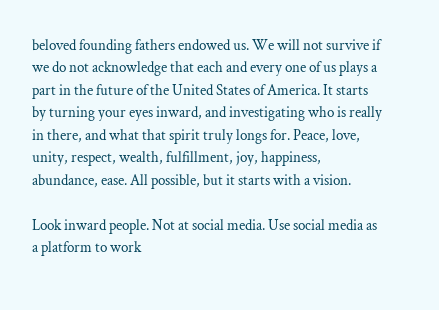beloved founding fathers endowed us. We will not survive if we do not acknowledge that each and every one of us plays a part in the future of the United States of America. It starts by turning your eyes inward, and investigating who is really in there, and what that spirit truly longs for. Peace, love, unity, respect, wealth, fulfillment, joy, happiness, abundance, ease. All possible, but it starts with a vision.

Look inward people. Not at social media. Use social media as a platform to work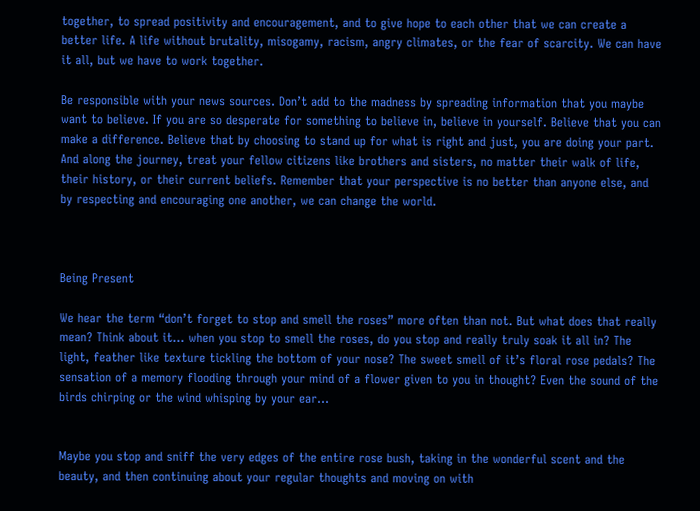together, to spread positivity and encouragement, and to give hope to each other that we can create a better life. A life without brutality, misogamy, racism, angry climates, or the fear of scarcity. We can have it all, but we have to work together.

Be responsible with your news sources. Don’t add to the madness by spreading information that you maybe want to believe. If you are so desperate for something to believe in, believe in yourself. Believe that you can make a difference. Believe that by choosing to stand up for what is right and just, you are doing your part. And along the journey, treat your fellow citizens like brothers and sisters, no matter their walk of life, their history, or their current beliefs. Remember that your perspective is no better than anyone else, and by respecting and encouraging one another, we can change the world.



Being Present

We hear the term “don’t forget to stop and smell the roses” more often than not. But what does that really mean? Think about it… when you stop to smell the roses, do you stop and really truly soak it all in? The light, feather like texture tickling the bottom of your nose? The sweet smell of it’s floral rose pedals? The sensation of a memory flooding through your mind of a flower given to you in thought? Even the sound of the birds chirping or the wind whisping by your ear…


Maybe you stop and sniff the very edges of the entire rose bush, taking in the wonderful scent and the beauty, and then continuing about your regular thoughts and moving on with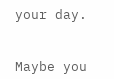your day.


Maybe you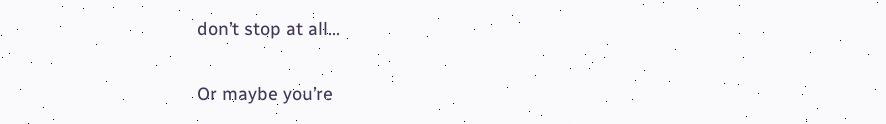don’t stop at all...


Or maybe you’re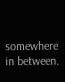somewhere in between.